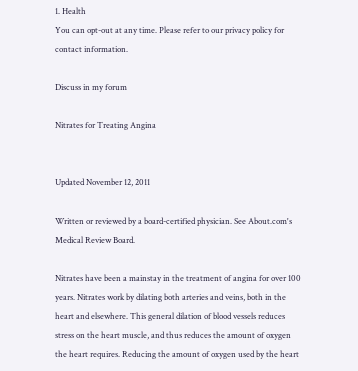1. Health
You can opt-out at any time. Please refer to our privacy policy for contact information.

Discuss in my forum

Nitrates for Treating Angina


Updated November 12, 2011

Written or reviewed by a board-certified physician. See About.com's Medical Review Board.

Nitrates have been a mainstay in the treatment of angina for over 100 years. Nitrates work by dilating both arteries and veins, both in the heart and elsewhere. This general dilation of blood vessels reduces stress on the heart muscle, and thus reduces the amount of oxygen the heart requires. Reducing the amount of oxygen used by the heart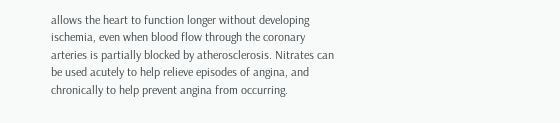allows the heart to function longer without developing ischemia, even when blood flow through the coronary arteries is partially blocked by atherosclerosis. Nitrates can be used acutely to help relieve episodes of angina, and chronically to help prevent angina from occurring.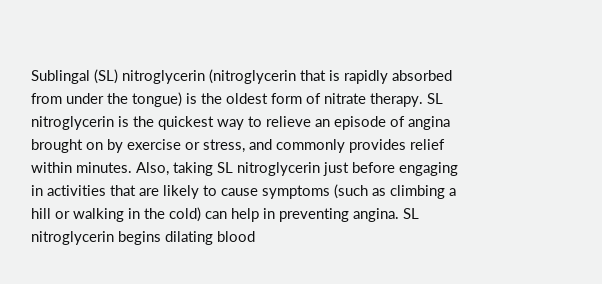Sublingal (SL) nitroglycerin (nitroglycerin that is rapidly absorbed from under the tongue) is the oldest form of nitrate therapy. SL nitroglycerin is the quickest way to relieve an episode of angina brought on by exercise or stress, and commonly provides relief within minutes. Also, taking SL nitroglycerin just before engaging in activities that are likely to cause symptoms (such as climbing a hill or walking in the cold) can help in preventing angina. SL nitroglycerin begins dilating blood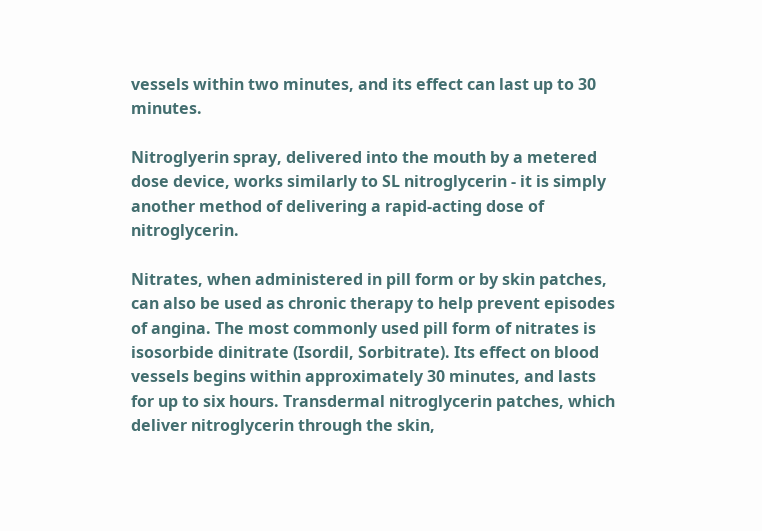vessels within two minutes, and its effect can last up to 30 minutes.

Nitroglyerin spray, delivered into the mouth by a metered dose device, works similarly to SL nitroglycerin - it is simply another method of delivering a rapid-acting dose of nitroglycerin.

Nitrates, when administered in pill form or by skin patches, can also be used as chronic therapy to help prevent episodes of angina. The most commonly used pill form of nitrates is isosorbide dinitrate (Isordil, Sorbitrate). Its effect on blood vessels begins within approximately 30 minutes, and lasts for up to six hours. Transdermal nitroglycerin patches, which deliver nitroglycerin through the skin,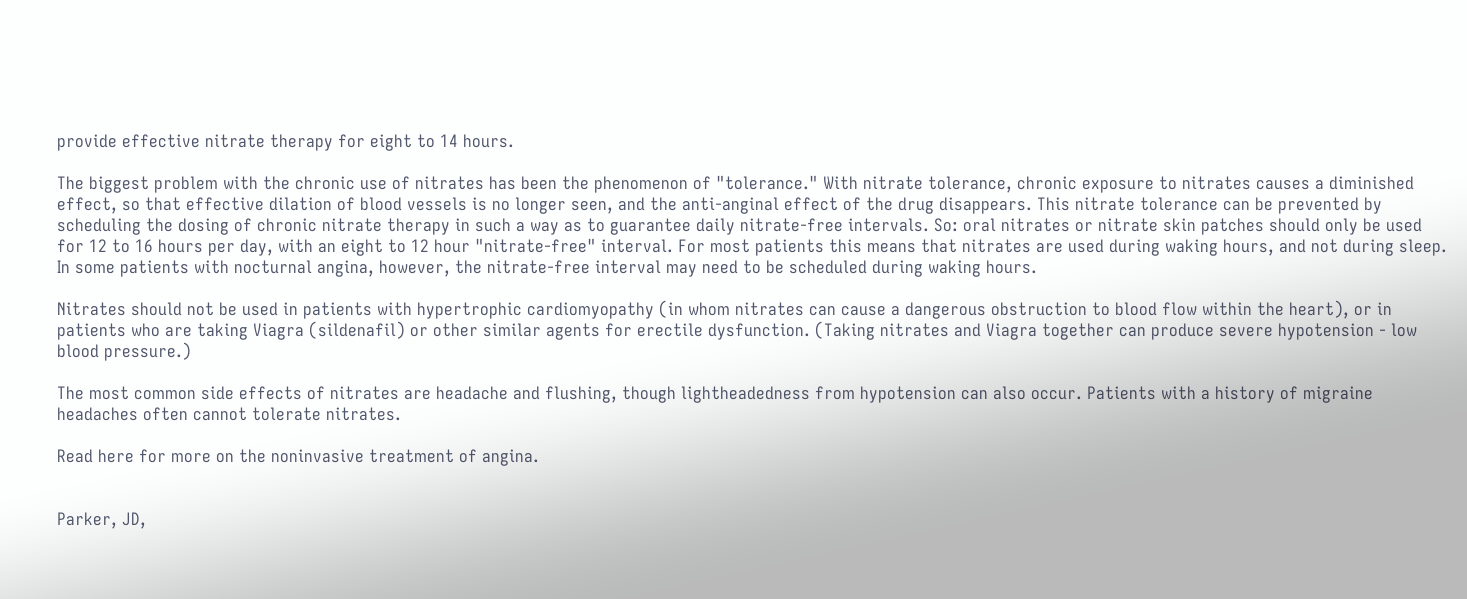provide effective nitrate therapy for eight to 14 hours.

The biggest problem with the chronic use of nitrates has been the phenomenon of "tolerance." With nitrate tolerance, chronic exposure to nitrates causes a diminished effect, so that effective dilation of blood vessels is no longer seen, and the anti-anginal effect of the drug disappears. This nitrate tolerance can be prevented by scheduling the dosing of chronic nitrate therapy in such a way as to guarantee daily nitrate-free intervals. So: oral nitrates or nitrate skin patches should only be used for 12 to 16 hours per day, with an eight to 12 hour "nitrate-free" interval. For most patients this means that nitrates are used during waking hours, and not during sleep. In some patients with nocturnal angina, however, the nitrate-free interval may need to be scheduled during waking hours.

Nitrates should not be used in patients with hypertrophic cardiomyopathy (in whom nitrates can cause a dangerous obstruction to blood flow within the heart), or in patients who are taking Viagra (sildenafil) or other similar agents for erectile dysfunction. (Taking nitrates and Viagra together can produce severe hypotension - low blood pressure.)

The most common side effects of nitrates are headache and flushing, though lightheadedness from hypotension can also occur. Patients with a history of migraine headaches often cannot tolerate nitrates.

Read here for more on the noninvasive treatment of angina.


Parker, JD,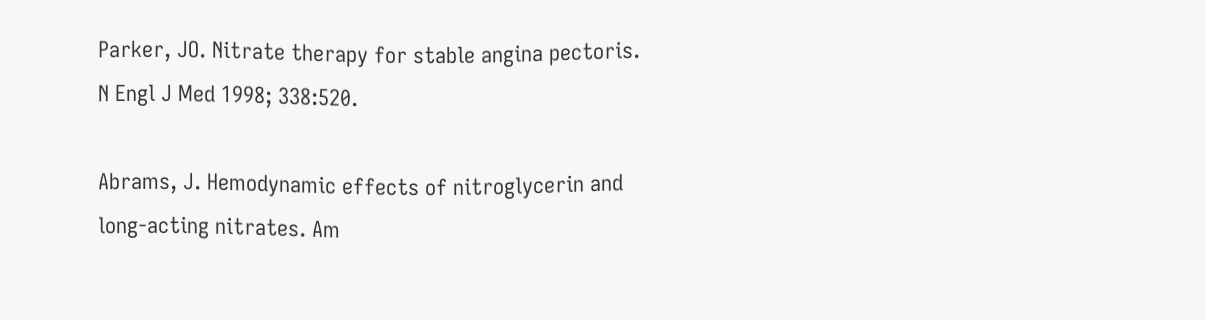Parker, JO. Nitrate therapy for stable angina pectoris. N Engl J Med 1998; 338:520.

Abrams, J. Hemodynamic effects of nitroglycerin and long-acting nitrates. Am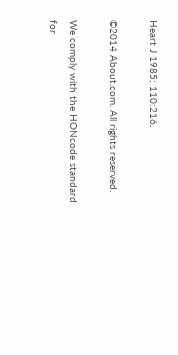Heart J 1985; 110:216.

©2014 About.com. All rights reserved.

We comply with the HONcode standard
for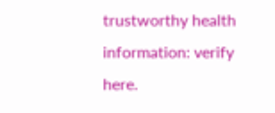trustworthy health
information: verify here.